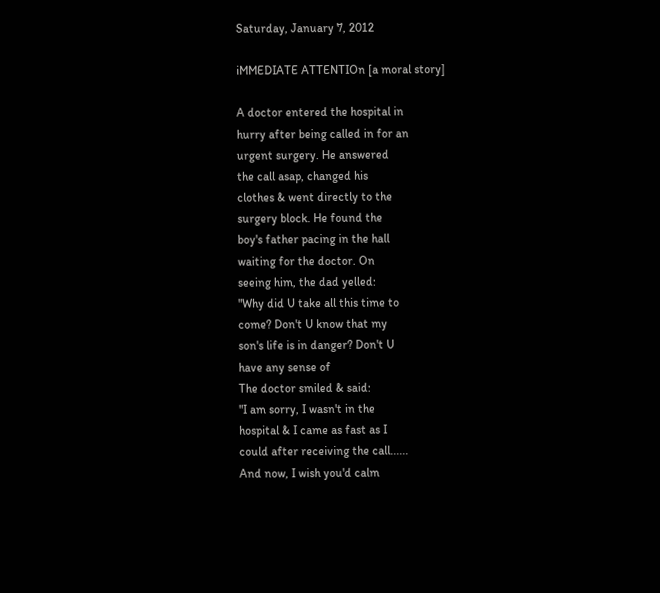Saturday, January 7, 2012

iMMEDIATE ATTENTIOn [a moral story]

A doctor entered the hospital in
hurry after being called in for an
urgent surgery. He answered
the call asap, changed his
clothes & went directly to the
surgery block. He found the
boy's father pacing in the hall
waiting for the doctor. On
seeing him, the dad yelled:
"Why did U take all this time to
come? Don't U know that my
son's life is in danger? Don't U
have any sense of
The doctor smiled & said:
"I am sorry, I wasn't in the
hospital & I came as fast as I
could after receiving the call......
And now, I wish you'd calm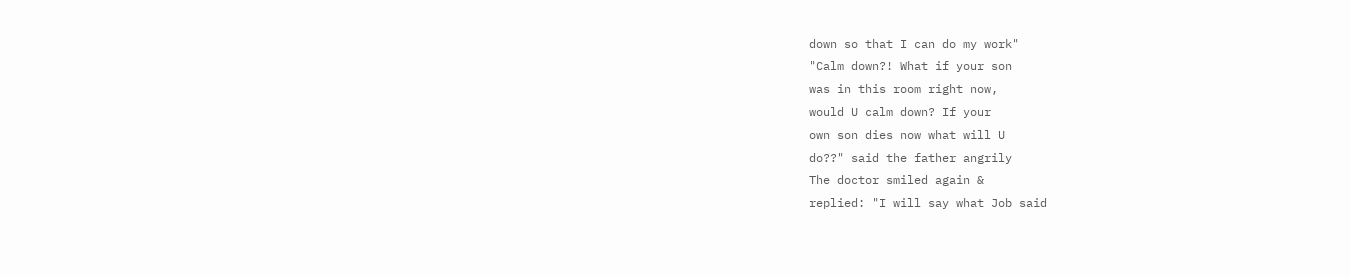down so that I can do my work"
"Calm down?! What if your son
was in this room right now,
would U calm down? If your
own son dies now what will U
do??" said the father angrily
The doctor smiled again &
replied: "I will say what Job said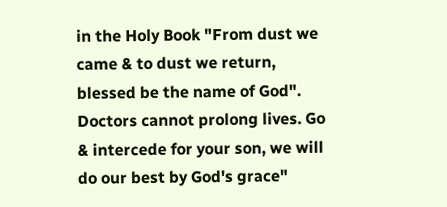in the Holy Book "From dust we
came & to dust we return,
blessed be the name of God".
Doctors cannot prolong lives. Go
& intercede for your son, we will
do our best by God's grace"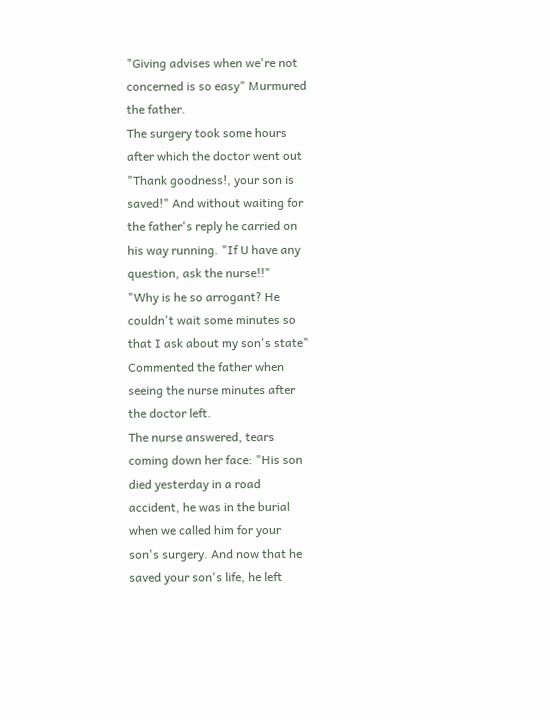"Giving advises when we're not
concerned is so easy" Murmured
the father.
The surgery took some hours
after which the doctor went out
"Thank goodness!, your son is
saved!" And without waiting for
the father's reply he carried on
his way running. "If U have any
question, ask the nurse!!"
"Why is he so arrogant? He
couldn't wait some minutes so
that I ask about my son's state"
Commented the father when
seeing the nurse minutes after
the doctor left.
The nurse answered, tears
coming down her face: "His son
died yesterday in a road
accident, he was in the burial
when we called him for your
son's surgery. And now that he
saved your son's life, he left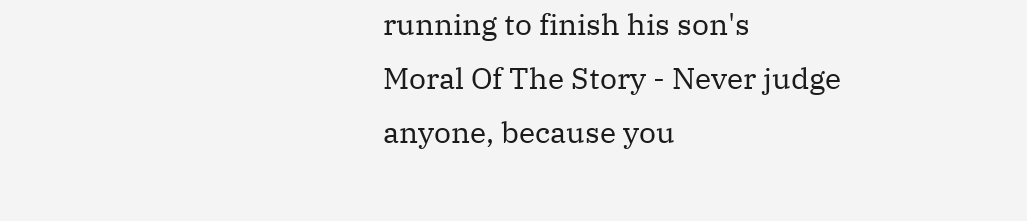running to finish his son's
Moral Of The Story - Never judge
anyone, because you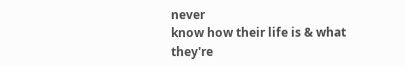never
know how their life is & what
they're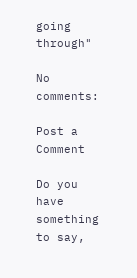going through"

No comments:

Post a Comment

Do you have something to say,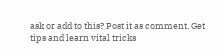ask or add to this? Post it as comment. Get tips and learn vital tricks